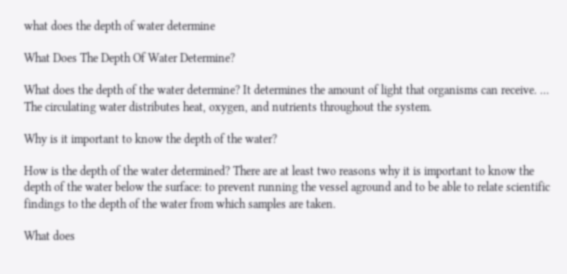what does the depth of water determine

What Does The Depth Of Water Determine?

What does the depth of the water determine? It determines the amount of light that organisms can receive. … The circulating water distributes heat, oxygen, and nutrients throughout the system.

Why is it important to know the depth of the water?

How is the depth of the water determined? There are at least two reasons why it is important to know the depth of the water below the surface: to prevent running the vessel aground and to be able to relate scientific findings to the depth of the water from which samples are taken.

What does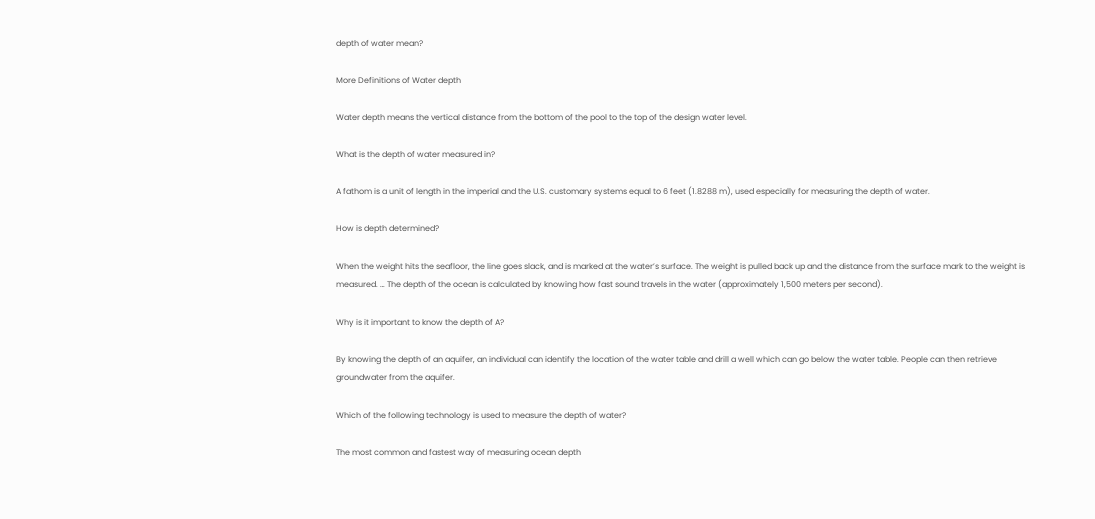depth of water mean?

More Definitions of Water depth

Water depth means the vertical distance from the bottom of the pool to the top of the design water level.

What is the depth of water measured in?

A fathom is a unit of length in the imperial and the U.S. customary systems equal to 6 feet (1.8288 m), used especially for measuring the depth of water.

How is depth determined?

When the weight hits the seafloor, the line goes slack, and is marked at the water’s surface. The weight is pulled back up and the distance from the surface mark to the weight is measured. … The depth of the ocean is calculated by knowing how fast sound travels in the water (approximately 1,500 meters per second).

Why is it important to know the depth of A?

By knowing the depth of an aquifer, an individual can identify the location of the water table and drill a well which can go below the water table. People can then retrieve groundwater from the aquifer.

Which of the following technology is used to measure the depth of water?

The most common and fastest way of measuring ocean depth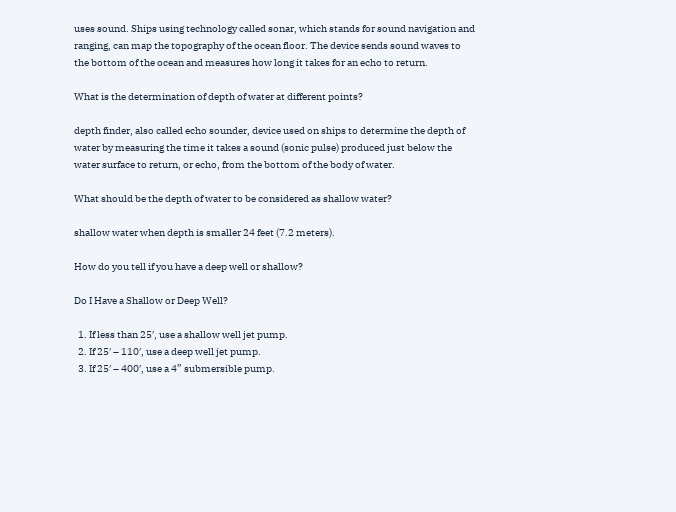uses sound. Ships using technology called sonar, which stands for sound navigation and ranging, can map the topography of the ocean floor. The device sends sound waves to the bottom of the ocean and measures how long it takes for an echo to return.

What is the determination of depth of water at different points?

depth finder, also called echo sounder, device used on ships to determine the depth of water by measuring the time it takes a sound (sonic pulse) produced just below the water surface to return, or echo, from the bottom of the body of water.

What should be the depth of water to be considered as shallow water?

shallow water when depth is smaller 24 feet (7.2 meters).

How do you tell if you have a deep well or shallow?

Do I Have a Shallow or Deep Well?

  1. If less than 25′, use a shallow well jet pump.
  2. If 25′ – 110′, use a deep well jet pump.
  3. If 25′ – 400′, use a 4” submersible pump.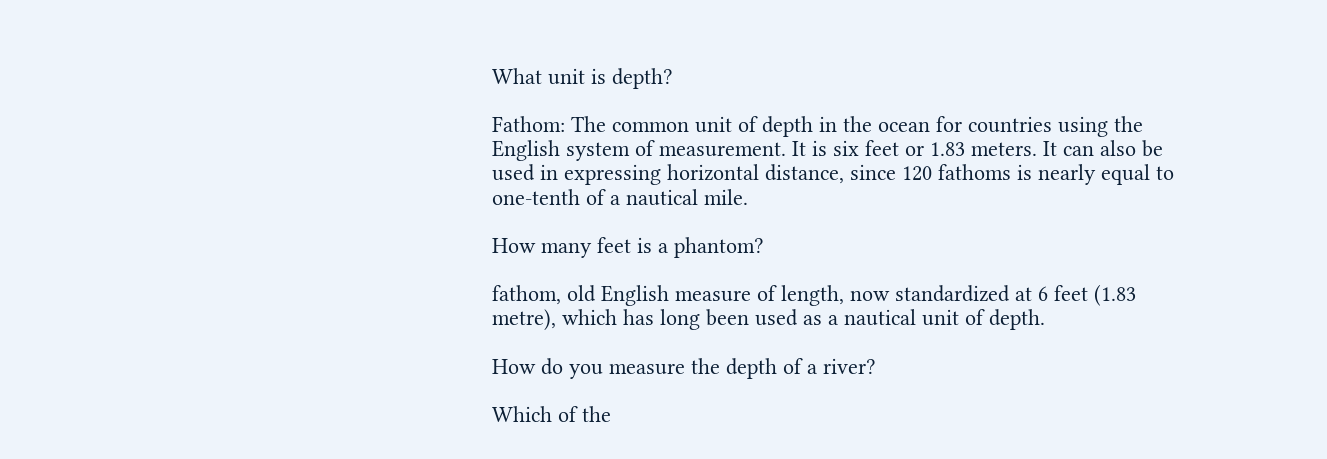What unit is depth?

Fathom: The common unit of depth in the ocean for countries using the English system of measurement. It is six feet or 1.83 meters. It can also be used in expressing horizontal distance, since 120 fathoms is nearly equal to one-tenth of a nautical mile.

How many feet is a phantom?

fathom, old English measure of length, now standardized at 6 feet (1.83 metre), which has long been used as a nautical unit of depth.

How do you measure the depth of a river?

Which of the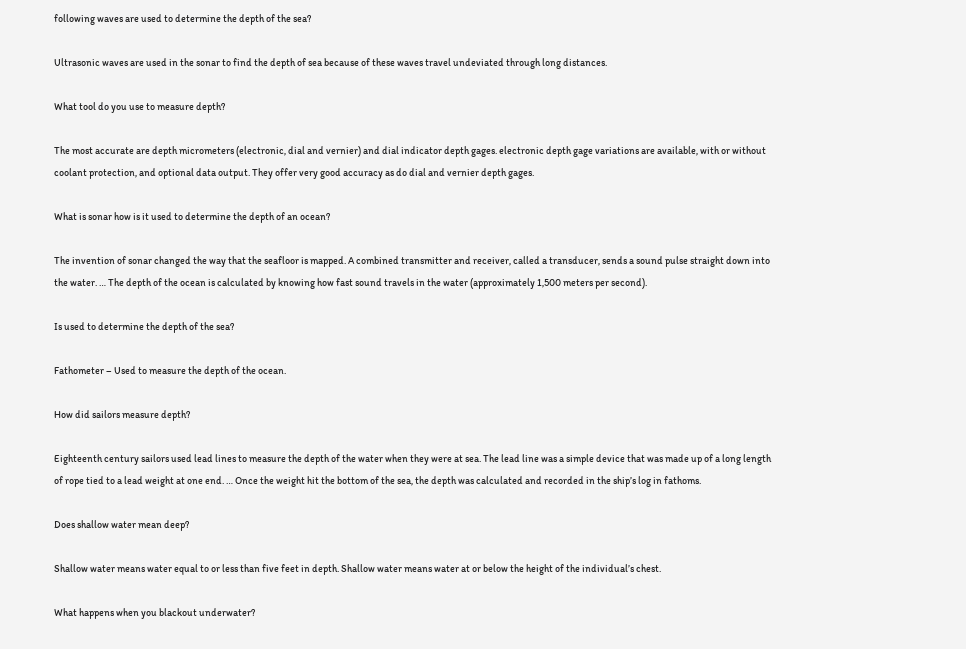following waves are used to determine the depth of the sea?

Ultrasonic waves are used in the sonar to find the depth of sea because of these waves travel undeviated through long distances.

What tool do you use to measure depth?

The most accurate are depth micrometers (electronic, dial and vernier) and dial indicator depth gages. electronic depth gage variations are available, with or without coolant protection, and optional data output. They offer very good accuracy as do dial and vernier depth gages.

What is sonar how is it used to determine the depth of an ocean?

The invention of sonar changed the way that the seafloor is mapped. A combined transmitter and receiver, called a transducer, sends a sound pulse straight down into the water. … The depth of the ocean is calculated by knowing how fast sound travels in the water (approximately 1,500 meters per second).

Is used to determine the depth of the sea?

Fathometer – Used to measure the depth of the ocean.

How did sailors measure depth?

Eighteenth century sailors used lead lines to measure the depth of the water when they were at sea. The lead line was a simple device that was made up of a long length of rope tied to a lead weight at one end. … Once the weight hit the bottom of the sea, the depth was calculated and recorded in the ship’s log in fathoms.

Does shallow water mean deep?

Shallow water means water equal to or less than five feet in depth. Shallow water means water at or below the height of the individual’s chest.

What happens when you blackout underwater?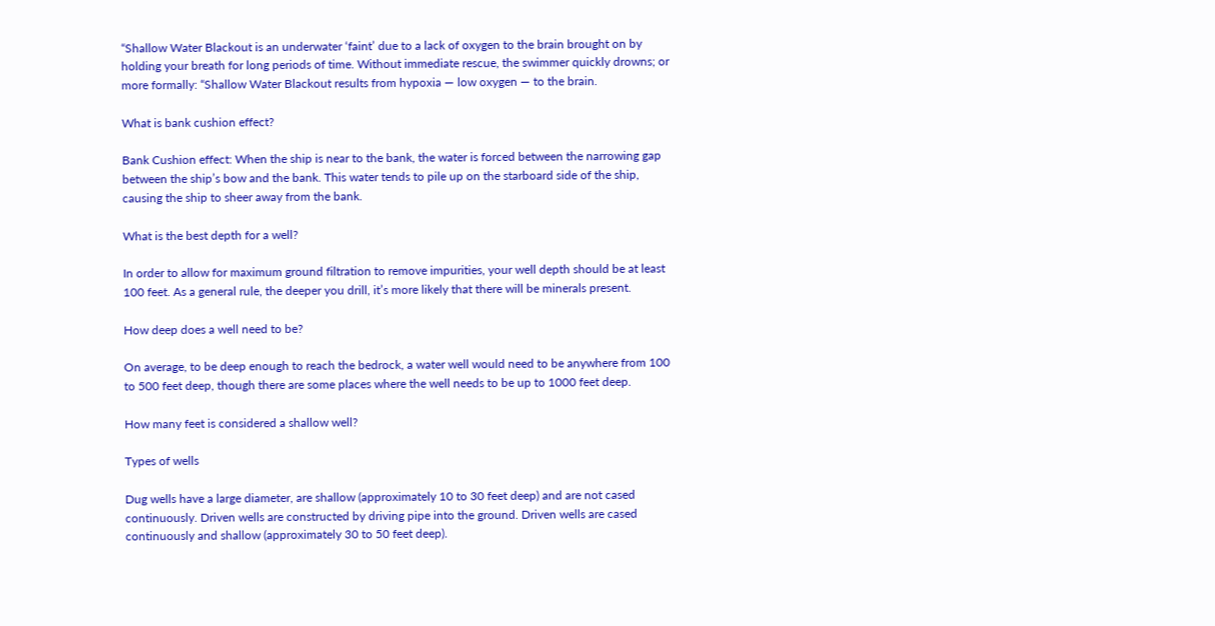“Shallow Water Blackout is an underwater ‘faint’ due to a lack of oxygen to the brain brought on by holding your breath for long periods of time. Without immediate rescue, the swimmer quickly drowns; or more formally: “Shallow Water Blackout results from hypoxia — low oxygen — to the brain.

What is bank cushion effect?

Bank Cushion effect: When the ship is near to the bank, the water is forced between the narrowing gap between the ship’s bow and the bank. This water tends to pile up on the starboard side of the ship, causing the ship to sheer away from the bank.

What is the best depth for a well?

In order to allow for maximum ground filtration to remove impurities, your well depth should be at least 100 feet. As a general rule, the deeper you drill, it’s more likely that there will be minerals present.

How deep does a well need to be?

On average, to be deep enough to reach the bedrock, a water well would need to be anywhere from 100 to 500 feet deep, though there are some places where the well needs to be up to 1000 feet deep.

How many feet is considered a shallow well?

Types of wells

Dug wells have a large diameter, are shallow (approximately 10 to 30 feet deep) and are not cased continuously. Driven wells are constructed by driving pipe into the ground. Driven wells are cased continuously and shallow (approximately 30 to 50 feet deep).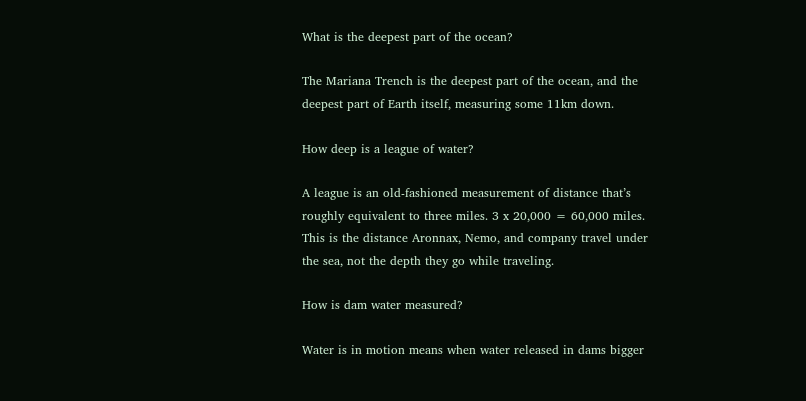What is the deepest part of the ocean?

The Mariana Trench is the deepest part of the ocean, and the deepest part of Earth itself, measuring some 11km down.

How deep is a league of water?

A league is an old-fashioned measurement of distance that’s roughly equivalent to three miles. 3 x 20,000 = 60,000 miles. This is the distance Aronnax, Nemo, and company travel under the sea, not the depth they go while traveling.

How is dam water measured?

Water is in motion means when water released in dams bigger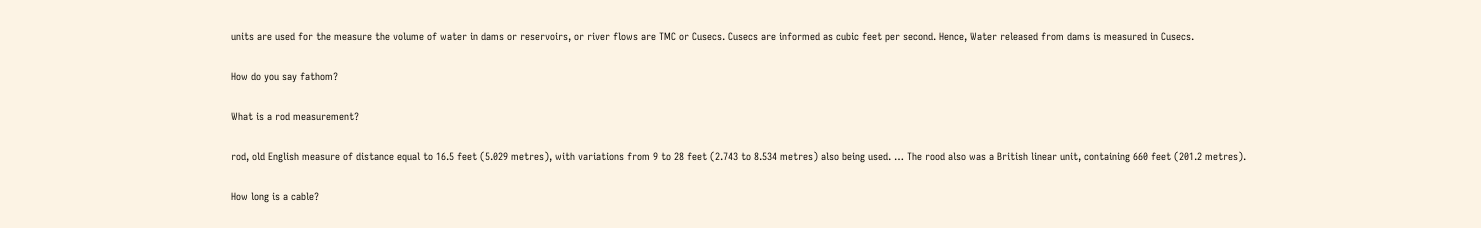units are used for the measure the volume of water in dams or reservoirs, or river flows are TMC or Cusecs. Cusecs are informed as cubic feet per second. Hence, Water released from dams is measured in Cusecs.

How do you say fathom?

What is a rod measurement?

rod, old English measure of distance equal to 16.5 feet (5.029 metres), with variations from 9 to 28 feet (2.743 to 8.534 metres) also being used. … The rood also was a British linear unit, containing 660 feet (201.2 metres).

How long is a cable?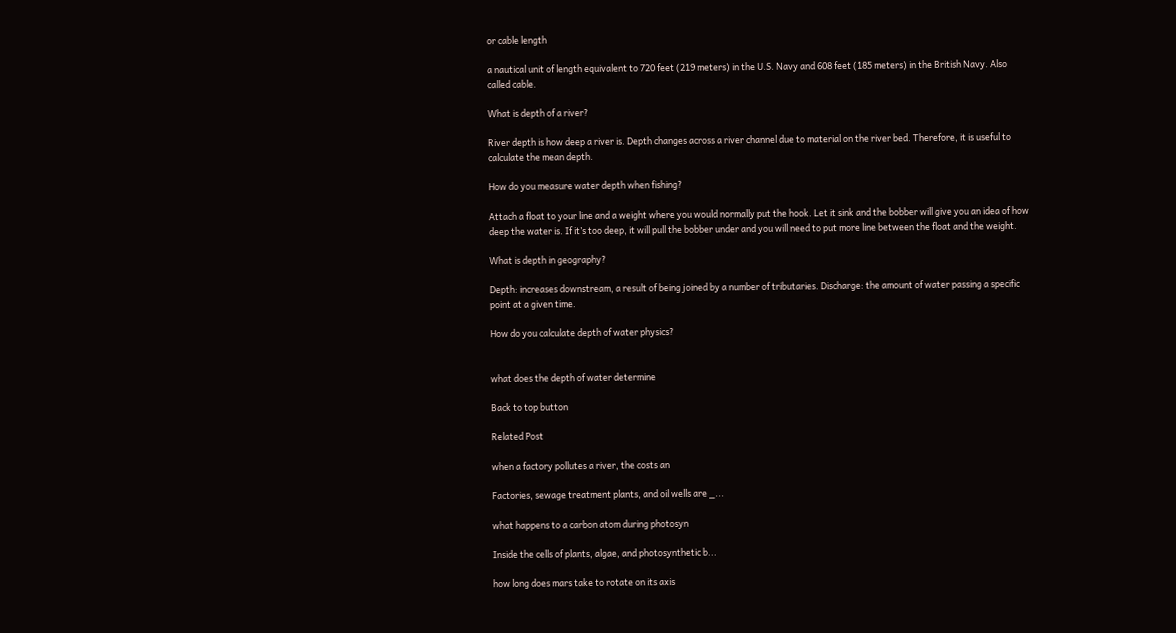or cable length

a nautical unit of length equivalent to 720 feet (219 meters) in the U.S. Navy and 608 feet (185 meters) in the British Navy. Also called cable.

What is depth of a river?

River depth is how deep a river is. Depth changes across a river channel due to material on the river bed. Therefore, it is useful to calculate the mean depth.

How do you measure water depth when fishing?

Attach a float to your line and a weight where you would normally put the hook. Let it sink and the bobber will give you an idea of how deep the water is. If it’s too deep, it will pull the bobber under and you will need to put more line between the float and the weight.

What is depth in geography?

Depth: increases downstream, a result of being joined by a number of tributaries. Discharge: the amount of water passing a specific point at a given time.

How do you calculate depth of water physics?


what does the depth of water determine

Back to top button

Related Post

when a factory pollutes a river, the costs an

Factories, sewage treatment plants, and oil wells are _...

what happens to a carbon atom during photosyn

Inside the cells of plants, algae, and photosynthetic b...

how long does mars take to rotate on its axis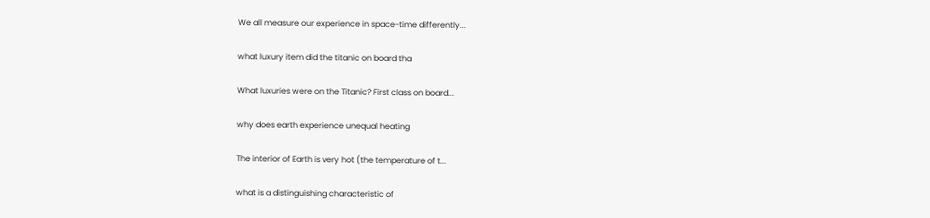We all measure our experience in space-time differently...

what luxury item did the titanic on board tha

What luxuries were on the Titanic? First class on board...

why does earth experience unequal heating

The interior of Earth is very hot (the temperature of t...

what is a distinguishing characteristic of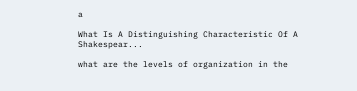a

What Is A Distinguishing Characteristic Of A Shakespear...

what are the levels of organization in the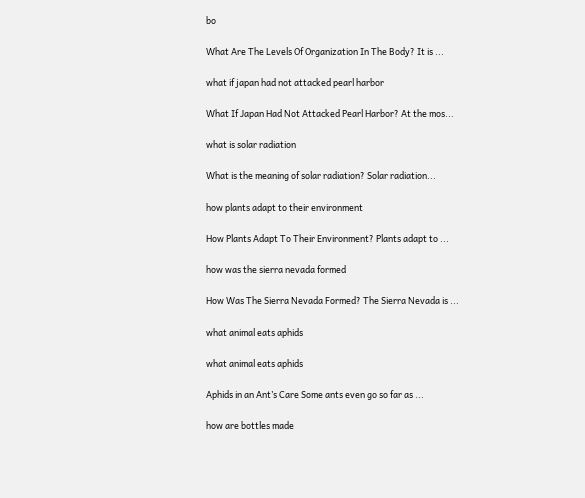bo

What Are The Levels Of Organization In The Body? It is ...

what if japan had not attacked pearl harbor

What If Japan Had Not Attacked Pearl Harbor? At the mos...

what is solar radiation

What is the meaning of solar radiation? Solar radiation...

how plants adapt to their environment

How Plants Adapt To Their Environment? Plants adapt to ...

how was the sierra nevada formed

How Was The Sierra Nevada Formed? The Sierra Nevada is ...

what animal eats aphids

what animal eats aphids

Aphids in an Ant’s Care Some ants even go so far as ...

how are bottles made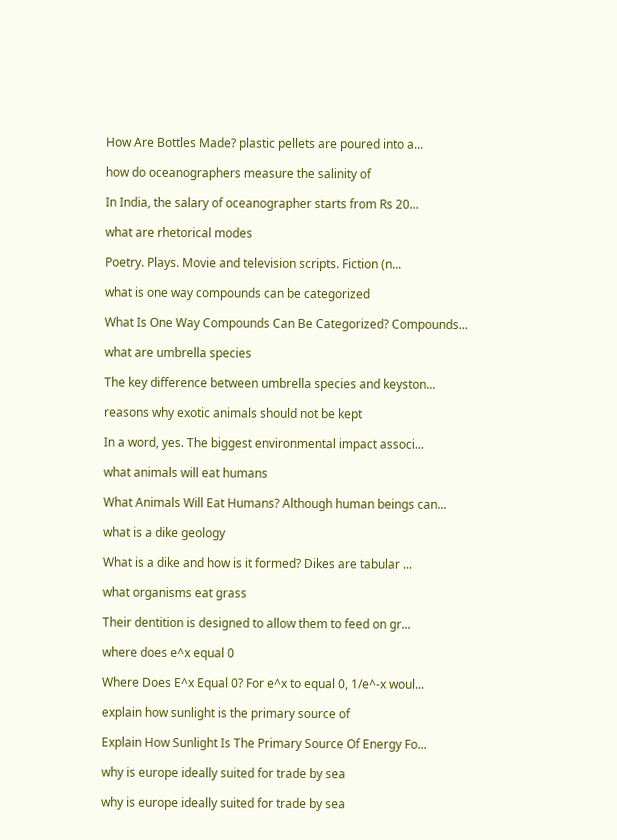How Are Bottles Made? plastic pellets are poured into a...

how do oceanographers measure the salinity of

In India, the salary of oceanographer starts from Rs 20...

what are rhetorical modes

Poetry. Plays. Movie and television scripts. Fiction (n...

what is one way compounds can be categorized

What Is One Way Compounds Can Be Categorized? Compounds...

what are umbrella species

The key difference between umbrella species and keyston...

reasons why exotic animals should not be kept

In a word, yes. The biggest environmental impact associ...

what animals will eat humans

What Animals Will Eat Humans? Although human beings can...

what is a dike geology

What is a dike and how is it formed? Dikes are tabular ...

what organisms eat grass

Their dentition is designed to allow them to feed on gr...

where does e^x equal 0

Where Does E^x Equal 0? For e^x to equal 0, 1/e^-x woul...

explain how sunlight is the primary source of

Explain How Sunlight Is The Primary Source Of Energy Fo...

why is europe ideally suited for trade by sea

why is europe ideally suited for trade by sea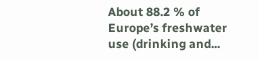About 88.2 % of Europe’s freshwater use (drinking and...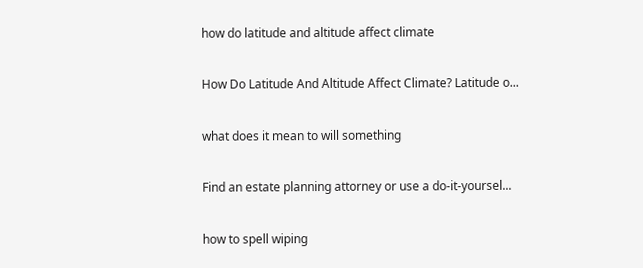how do latitude and altitude affect climate

How Do Latitude And Altitude Affect Climate? Latitude o...

what does it mean to will something

Find an estate planning attorney or use a do-it-yoursel...

how to spell wiping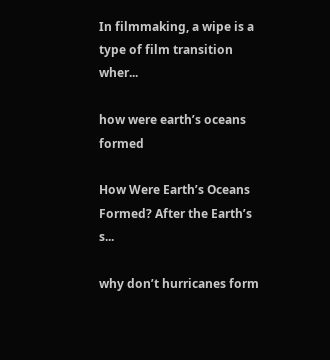In filmmaking, a wipe is a type of film transition wher...

how were earth’s oceans formed

How Were Earth’s Oceans Formed? After the Earth’s s...

why don’t hurricanes form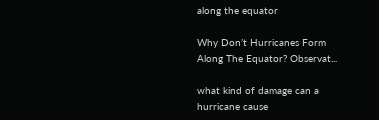along the equator

Why Don’t Hurricanes Form Along The Equator? Observat...

what kind of damage can a hurricane cause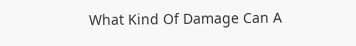What Kind Of Damage Can A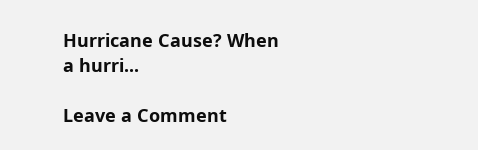Hurricane Cause? When a hurri...

Leave a Comment